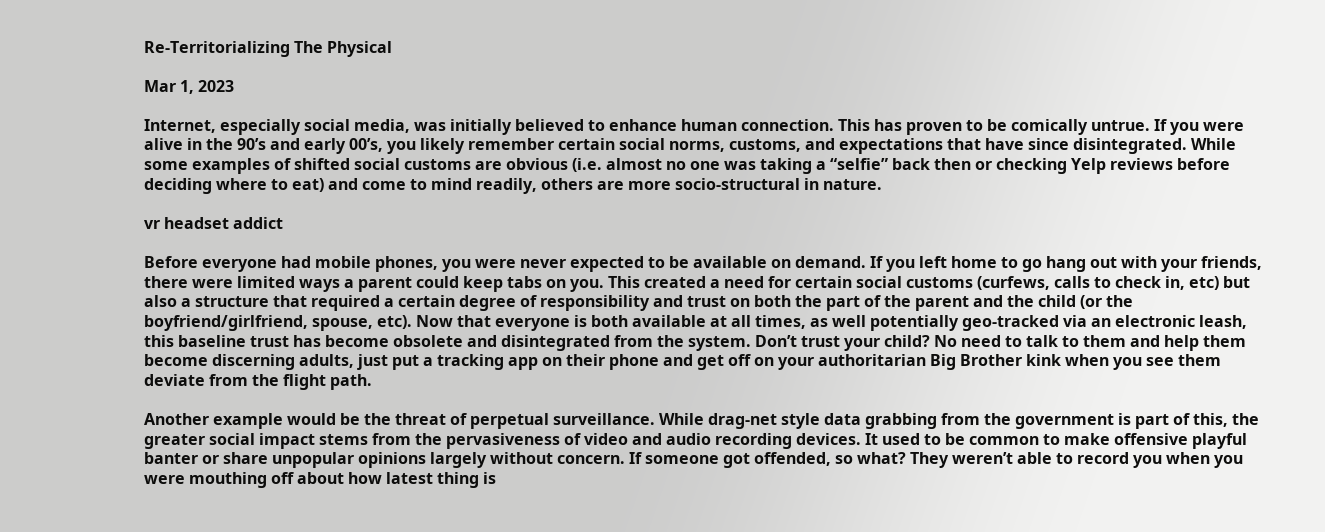Re-Territorializing The Physical

Mar 1, 2023

Internet, especially social media, was initially believed to enhance human connection. This has proven to be comically untrue. If you were alive in the 90’s and early 00’s, you likely remember certain social norms, customs, and expectations that have since disintegrated. While some examples of shifted social customs are obvious (i.e. almost no one was taking a “selfie” back then or checking Yelp reviews before deciding where to eat) and come to mind readily, others are more socio-structural in nature.

vr headset addict

Before everyone had mobile phones, you were never expected to be available on demand. If you left home to go hang out with your friends, there were limited ways a parent could keep tabs on you. This created a need for certain social customs (curfews, calls to check in, etc) but also a structure that required a certain degree of responsibility and trust on both the part of the parent and the child (or the boyfriend/girlfriend, spouse, etc). Now that everyone is both available at all times, as well potentially geo-tracked via an electronic leash, this baseline trust has become obsolete and disintegrated from the system. Don’t trust your child? No need to talk to them and help them become discerning adults, just put a tracking app on their phone and get off on your authoritarian Big Brother kink when you see them deviate from the flight path.

Another example would be the threat of perpetual surveillance. While drag-net style data grabbing from the government is part of this, the greater social impact stems from the pervasiveness of video and audio recording devices. It used to be common to make offensive playful banter or share unpopular opinions largely without concern. If someone got offended, so what? They weren’t able to record you when you were mouthing off about how latest thing is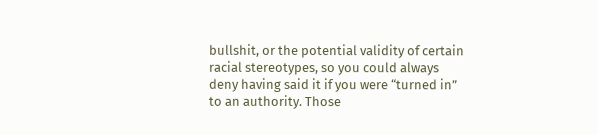bullshit, or the potential validity of certain racial stereotypes, so you could always deny having said it if you were “turned in” to an authority. Those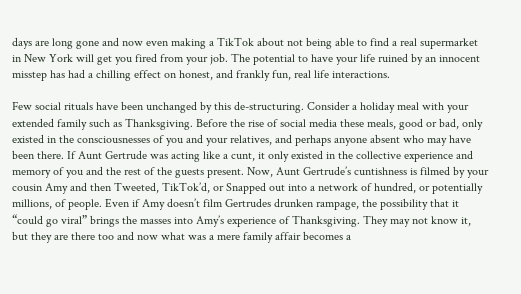days are long gone and now even making a TikTok about not being able to find a real supermarket in New York will get you fired from your job. The potential to have your life ruined by an innocent misstep has had a chilling effect on honest, and frankly fun, real life interactions.

Few social rituals have been unchanged by this de-structuring. Consider a holiday meal with your extended family such as Thanksgiving. Before the rise of social media these meals, good or bad, only existed in the consciousnesses of you and your relatives, and perhaps anyone absent who may have been there. If Aunt Gertrude was acting like a cunt, it only existed in the collective experience and memory of you and the rest of the guests present. Now, Aunt Gertrude’s cuntishness is filmed by your cousin Amy and then Tweeted, TikTok’d, or Snapped out into a network of hundred, or potentially millions, of people. Even if Amy doesn’t film Gertrudes drunken rampage, the possibility that it “could go viral” brings the masses into Amy’s experience of Thanksgiving. They may not know it, but they are there too and now what was a mere family affair becomes a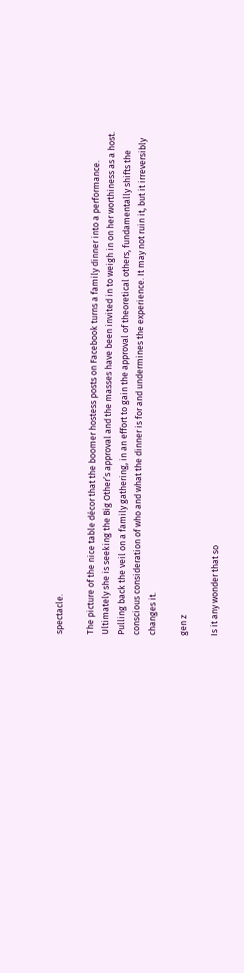spectacle.

The picture of the nice table décor that the boomer hostess posts on Facebook turns a family dinner into a performance. Ultimately she is seeking the Big Other’s approval and the masses have been invited in to weigh in on her worthiness as a host. Pulling back the veil on a family gathering, in an effort to gain the approval of theoretical others, fundamentally shifts the conscious consideration of who and what the dinner is for and undermines the experience. It may not ruin it, but it irreversibly changes it.

gen z

Is it any wonder that so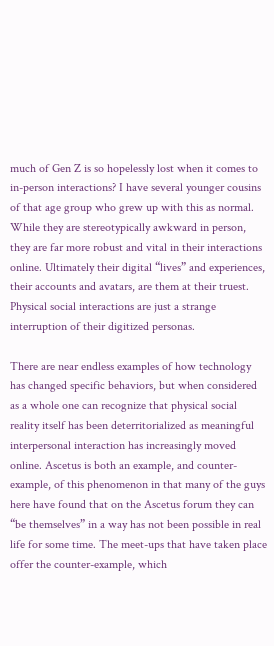much of Gen Z is so hopelessly lost when it comes to in-person interactions? I have several younger cousins of that age group who grew up with this as normal. While they are stereotypically awkward in person, they are far more robust and vital in their interactions online. Ultimately their digital “lives” and experiences, their accounts and avatars, are them at their truest. Physical social interactions are just a strange interruption of their digitized personas.

There are near endless examples of how technology has changed specific behaviors, but when considered as a whole one can recognize that physical social reality itself has been deterritorialized as meaningful interpersonal interaction has increasingly moved online. Ascetus is both an example, and counter-example, of this phenomenon in that many of the guys here have found that on the Ascetus forum they can “be themselves” in a way has not been possible in real life for some time. The meet-ups that have taken place offer the counter-example, which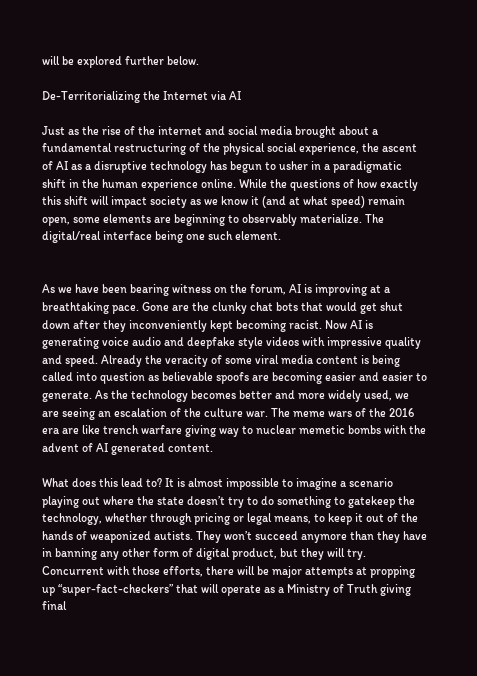will be explored further below.

De-Territorializing the Internet via AI

Just as the rise of the internet and social media brought about a fundamental restructuring of the physical social experience, the ascent of AI as a disruptive technology has begun to usher in a paradigmatic shift in the human experience online. While the questions of how exactly this shift will impact society as we know it (and at what speed) remain open, some elements are beginning to observably materialize. The digital/real interface being one such element.


As we have been bearing witness on the forum, AI is improving at a breathtaking pace. Gone are the clunky chat bots that would get shut down after they inconveniently kept becoming racist. Now AI is generating voice audio and deepfake style videos with impressive quality and speed. Already the veracity of some viral media content is being called into question as believable spoofs are becoming easier and easier to generate. As the technology becomes better and more widely used, we are seeing an escalation of the culture war. The meme wars of the 2016 era are like trench warfare giving way to nuclear memetic bombs with the advent of AI generated content.

What does this lead to? It is almost impossible to imagine a scenario playing out where the state doesn’t try to do something to gatekeep the technology, whether through pricing or legal means, to keep it out of the hands of weaponized autists. They won’t succeed anymore than they have in banning any other form of digital product, but they will try. Concurrent with those efforts, there will be major attempts at propping up “super-fact-checkers” that will operate as a Ministry of Truth giving final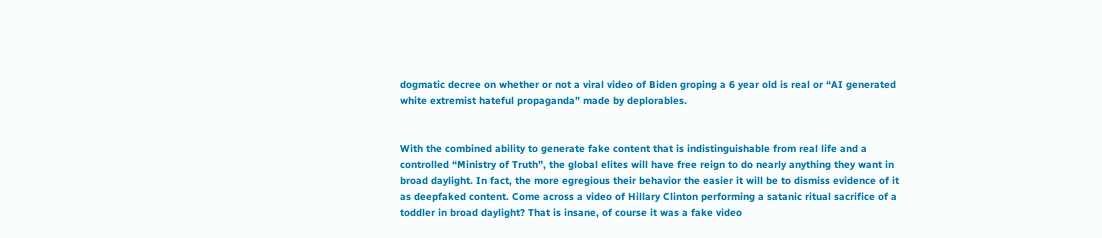dogmatic decree on whether or not a viral video of Biden groping a 6 year old is real or “AI generated white extremist hateful propaganda” made by deplorables.


With the combined ability to generate fake content that is indistinguishable from real life and a controlled “Ministry of Truth”, the global elites will have free reign to do nearly anything they want in broad daylight. In fact, the more egregious their behavior the easier it will be to dismiss evidence of it as deepfaked content. Come across a video of Hillary Clinton performing a satanic ritual sacrifice of a toddler in broad daylight? That is insane, of course it was a fake video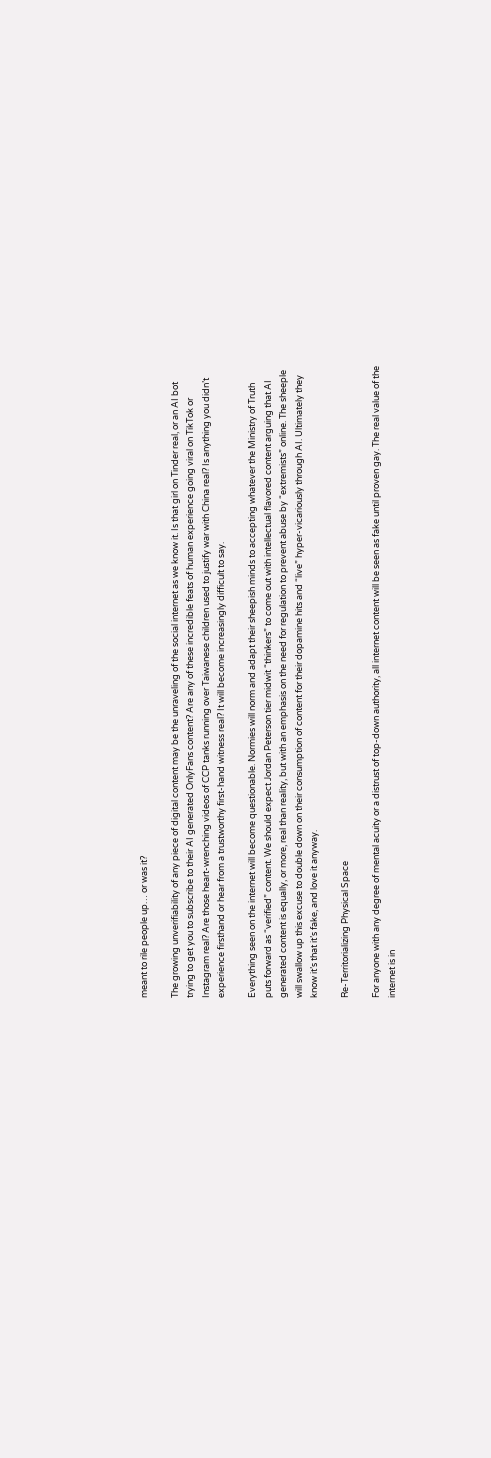meant to rile people up… or was it?

The growing unverifiability of any piece of digital content may be the unraveling of the social internet as we know it. Is that girl on Tinder real, or an AI bot trying to get you to subscribe to their AI generated OnlyFans content? Are any of these incredible feats of human experience going viral on TikTok or Instagram real? Are those heart-wrenching videos of CCP tanks running over Taiwanese children used to justify war with China real? Is anything you didn’t experience firsthand or hear from a trustworthy first-hand witness real? It will become increasingly difficult to say.

Everything seen on the internet will become questionable. Normies will norm and adapt their sheepish minds to accepting whatever the Ministry of Truth puts forward as “verified” content. We should expect Jordan Peterson tier midwit “thinkers” to come out with intellectual flavored content arguing that AI generated content is equally, or more, real than reality, but with an emphasis on the need for regulation to prevent abuse by “extremists” online. The sheeple will swallow up this excuse to double down on their consumption of content for their dopamine hits and “live” hyper-vicariously through AI. Ultimately they know it’s that it’s fake, and love it anyway.

Re-Territorializing Physical Space

For anyone with any degree of mental acuity or a distrust of top-down authority, all internet content will be seen as fake until proven gay. The real value of the internet is in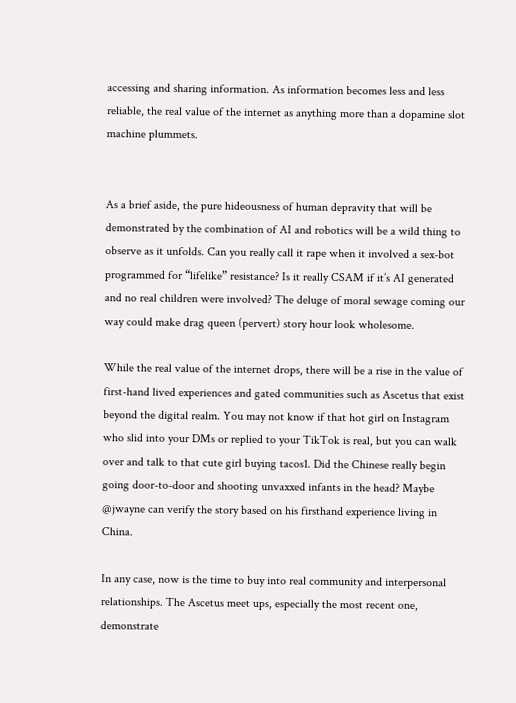accessing and sharing information. As information becomes less and less reliable, the real value of the internet as anything more than a dopamine slot machine plummets.


As a brief aside, the pure hideousness of human depravity that will be demonstrated by the combination of AI and robotics will be a wild thing to observe as it unfolds. Can you really call it rape when it involved a sex-bot programmed for “lifelike” resistance? Is it really CSAM if it’s AI generated and no real children were involved? The deluge of moral sewage coming our way could make drag queen (pervert) story hour look wholesome.

While the real value of the internet drops, there will be a rise in the value of first-hand lived experiences and gated communities such as Ascetus that exist beyond the digital realm. You may not know if that hot girl on Instagram who slid into your DMs or replied to your TikTok is real, but you can walk over and talk to that cute girl buying tacos1. Did the Chinese really begin going door-to-door and shooting unvaxxed infants in the head? Maybe @jwayne can verify the story based on his firsthand experience living in China.

In any case, now is the time to buy into real community and interpersonal relationships. The Ascetus meet ups, especially the most recent one, demonstrate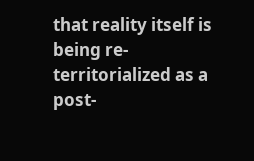that reality itself is being re-territorialized as a post-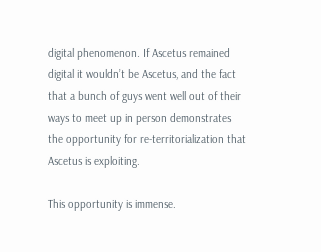digital phenomenon. If Ascetus remained digital it wouldn’t be Ascetus, and the fact that a bunch of guys went well out of their ways to meet up in person demonstrates the opportunity for re-territorialization that Ascetus is exploiting.

This opportunity is immense.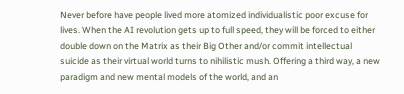Never before have people lived more atomized individualistic poor excuse for lives. When the AI revolution gets up to full speed, they will be forced to either double down on the Matrix as their Big Other and/or commit intellectual suicide as their virtual world turns to nihilistic mush. Offering a third way, a new paradigm and new mental models of the world, and an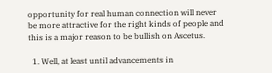opportunity for real human connection will never be more attractive for the right kinds of people and this is a major reason to be bullish on Ascetus.

  1. Well, at least until advancements in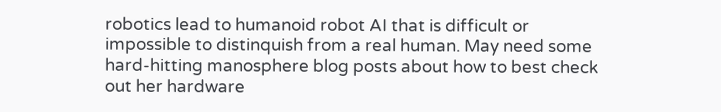robotics lead to humanoid robot AI that is difficult or impossible to distinquish from a real human. May need some hard-hitting manosphere blog posts about how to best check out her hardware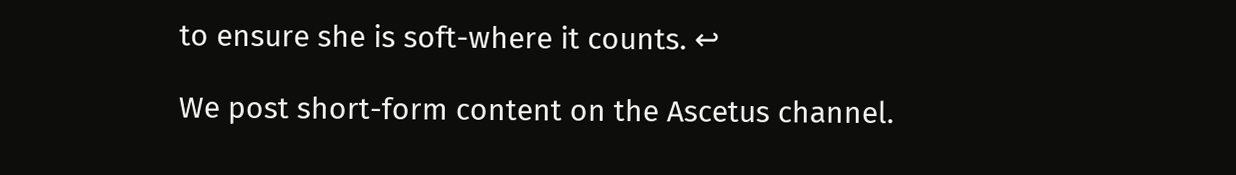to ensure she is soft-where it counts. ↩

We post short-form content on the Ascetus channel.